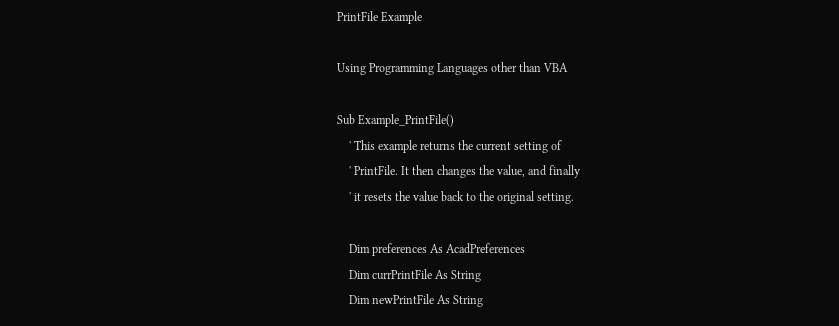PrintFile Example

Using Programming Languages other than VBA

Sub Example_PrintFile()
    ' This example returns the current setting of
    ' PrintFile. It then changes the value, and finally
    ' it resets the value back to the original setting.

    Dim preferences As AcadPreferences
    Dim currPrintFile As String
    Dim newPrintFile As String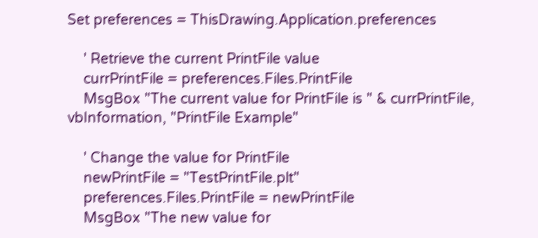Set preferences = ThisDrawing.Application.preferences

    ' Retrieve the current PrintFile value
    currPrintFile = preferences.Files.PrintFile
    MsgBox "The current value for PrintFile is " & currPrintFile, vbInformation, "PrintFile Example"

    ' Change the value for PrintFile
    newPrintFile = "TestPrintFile.plt"
    preferences.Files.PrintFile = newPrintFile
    MsgBox "The new value for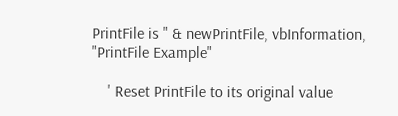PrintFile is " & newPrintFile, vbInformation, "PrintFile Example"

    ' Reset PrintFile to its original value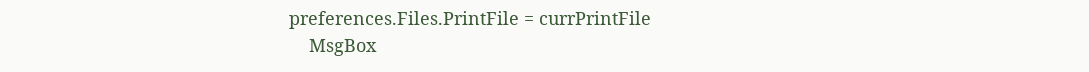preferences.Files.PrintFile = currPrintFile
    MsgBox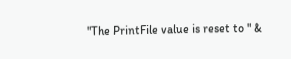"The PrintFile value is reset to " &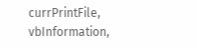currPrintFile, vbInformation,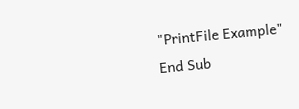"PrintFile Example"
End Sub